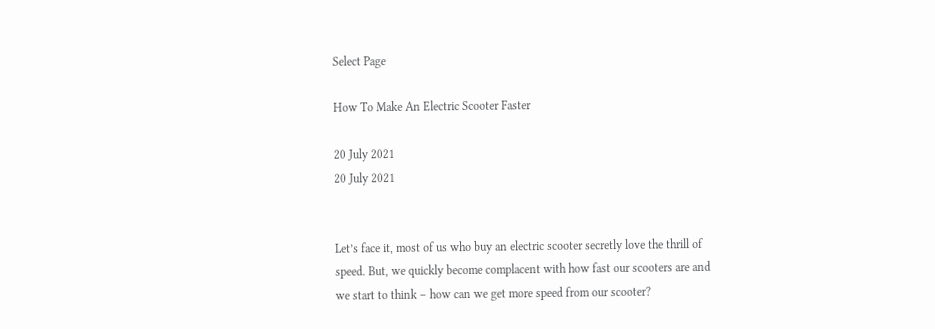Select Page

How To Make An Electric Scooter Faster

20 July 2021
20 July 2021


Let’s face it, most of us who buy an electric scooter secretly love the thrill of speed. But, we quickly become complacent with how fast our scooters are and we start to think – how can we get more speed from our scooter?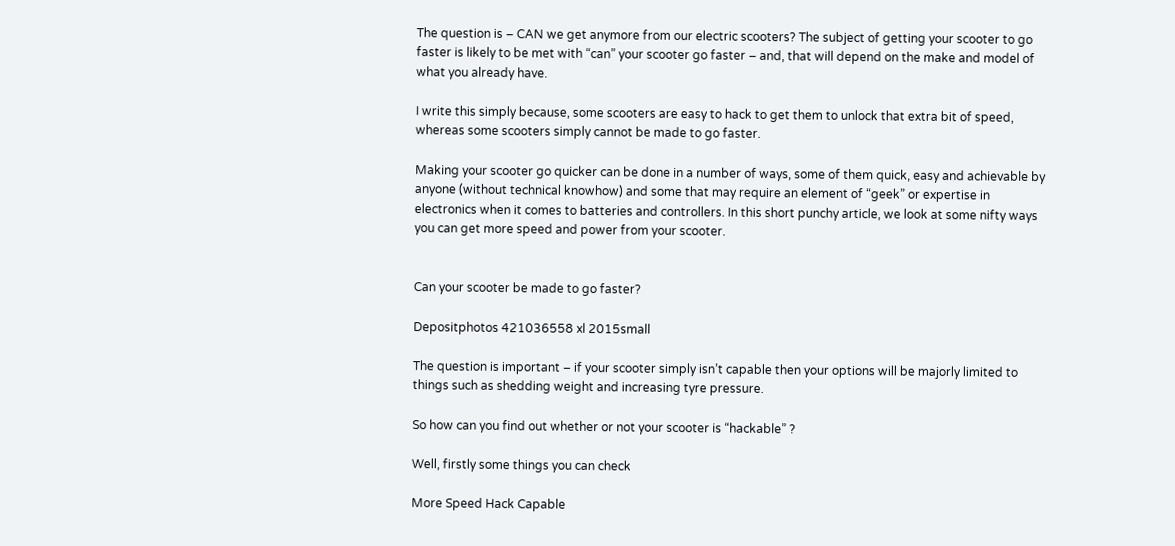The question is – CAN we get anymore from our electric scooters? The subject of getting your scooter to go faster is likely to be met with “can” your scooter go faster – and, that will depend on the make and model of what you already have.

I write this simply because, some scooters are easy to hack to get them to unlock that extra bit of speed, whereas some scooters simply cannot be made to go faster.

Making your scooter go quicker can be done in a number of ways, some of them quick, easy and achievable by anyone (without technical knowhow) and some that may require an element of “geek” or expertise in electronics when it comes to batteries and controllers. In this short punchy article, we look at some nifty ways you can get more speed and power from your scooter.


Can your scooter be made to go faster?

Depositphotos 421036558 xl 2015small

The question is important – if your scooter simply isn’t capable then your options will be majorly limited to things such as shedding weight and increasing tyre pressure.

So how can you find out whether or not your scooter is “hackable” ?

Well, firstly some things you can check

More Speed Hack Capable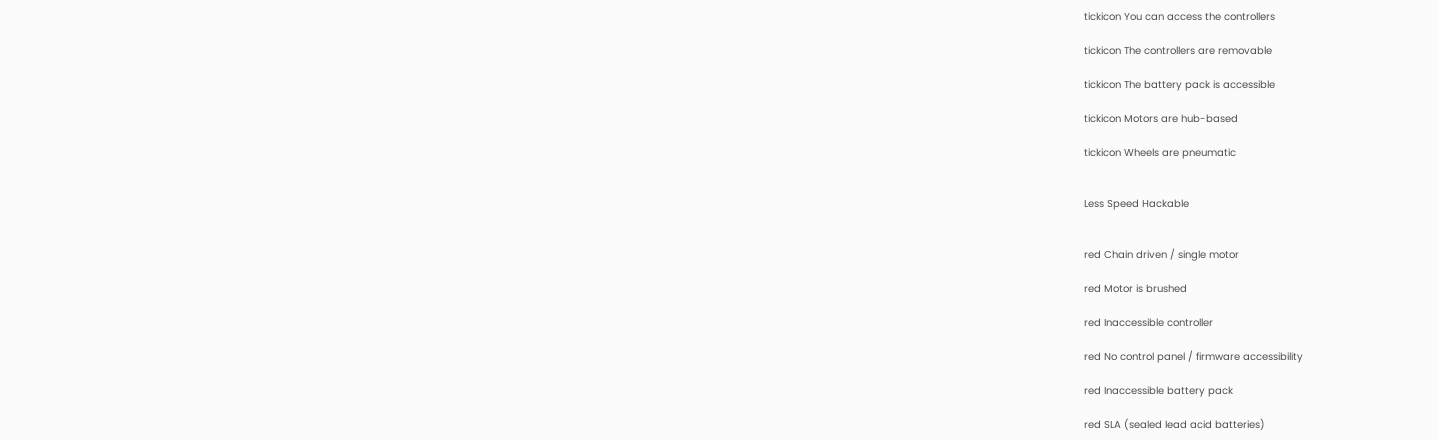tickicon You can access the controllers

tickicon The controllers are removable

tickicon The battery pack is accessible

tickicon Motors are hub-based

tickicon Wheels are pneumatic


Less Speed Hackable


red Chain driven / single motor

red Motor is brushed

red Inaccessible controller

red No control panel / firmware accessibility

red Inaccessible battery pack

red SLA (sealed lead acid batteries)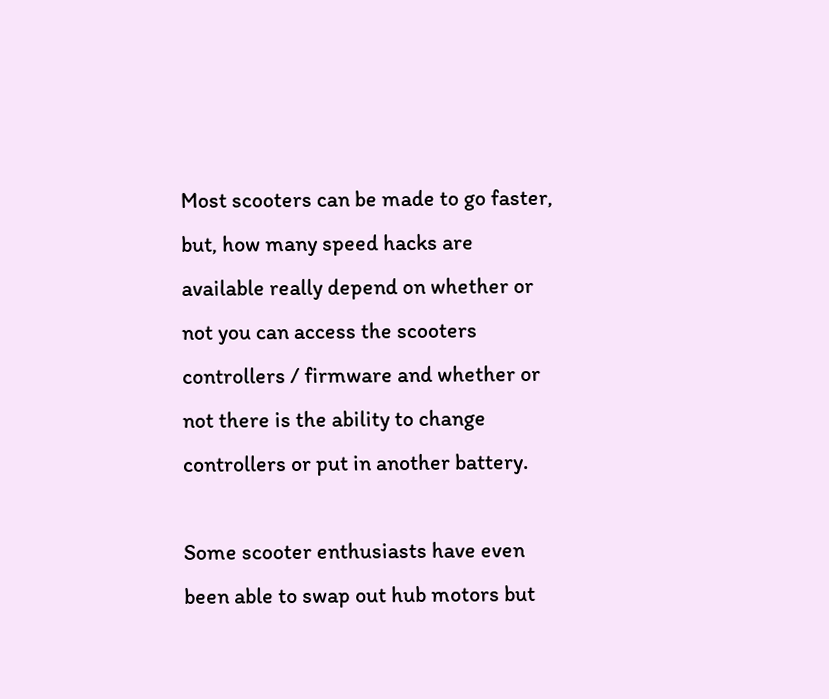Most scooters can be made to go faster, but, how many speed hacks are available really depend on whether or not you can access the scooters controllers / firmware and whether or not there is the ability to change controllers or put in another battery.

Some scooter enthusiasts have even been able to swap out hub motors but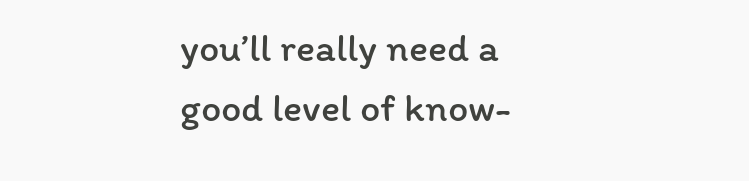you’ll really need a good level of know-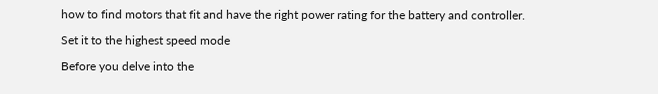how to find motors that fit and have the right power rating for the battery and controller.

Set it to the highest speed mode

Before you delve into the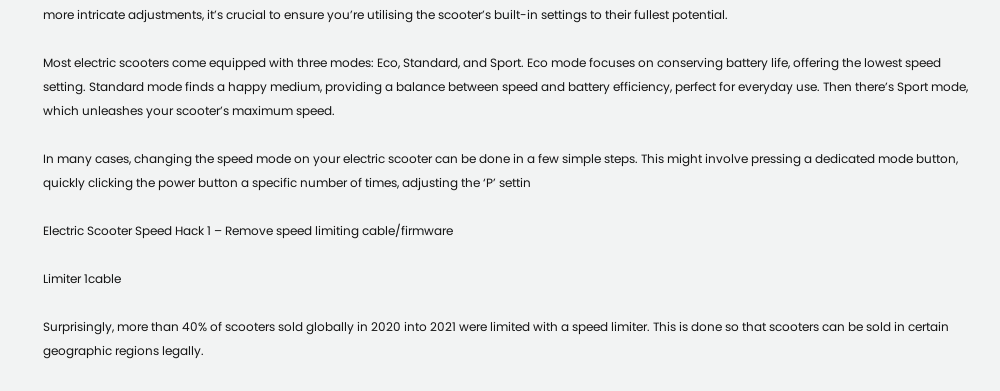more intricate adjustments, it’s crucial to ensure you’re utilising the scooter’s built-in settings to their fullest potential.

Most electric scooters come equipped with three modes: Eco, Standard, and Sport. Eco mode focuses on conserving battery life, offering the lowest speed setting. Standard mode finds a happy medium, providing a balance between speed and battery efficiency, perfect for everyday use. Then there’s Sport mode, which unleashes your scooter’s maximum speed.

In many cases, changing the speed mode on your electric scooter can be done in a few simple steps. This might involve pressing a dedicated mode button, quickly clicking the power button a specific number of times, adjusting the ‘P’ settin

Electric Scooter Speed Hack 1 – Remove speed limiting cable/firmware

Limiter 1cable

Surprisingly, more than 40% of scooters sold globally in 2020 into 2021 were limited with a speed limiter. This is done so that scooters can be sold in certain geographic regions legally.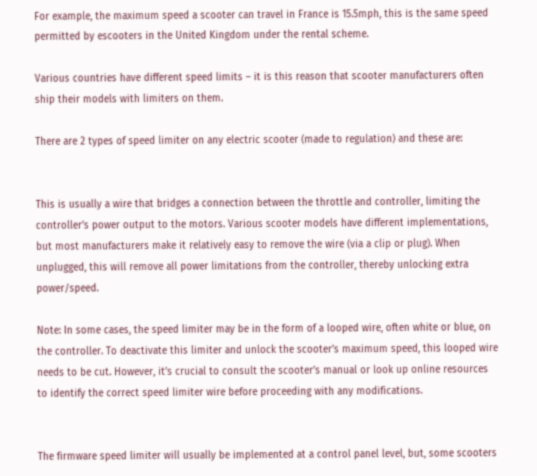For example, the maximum speed a scooter can travel in France is 15.5mph, this is the same speed permitted by escooters in the United Kingdom under the rental scheme.

Various countries have different speed limits – it is this reason that scooter manufacturers often ship their models with limiters on them.

There are 2 types of speed limiter on any electric scooter (made to regulation) and these are:


This is usually a wire that bridges a connection between the throttle and controller, limiting the controller’s power output to the motors. Various scooter models have different implementations, but most manufacturers make it relatively easy to remove the wire (via a clip or plug). When unplugged, this will remove all power limitations from the controller, thereby unlocking extra power/speed.

Note: In some cases, the speed limiter may be in the form of a looped wire, often white or blue, on the controller. To deactivate this limiter and unlock the scooter’s maximum speed, this looped wire needs to be cut. However, it’s crucial to consult the scooter’s manual or look up online resources to identify the correct speed limiter wire before proceeding with any modifications.


The firmware speed limiter will usually be implemented at a control panel level, but, some scooters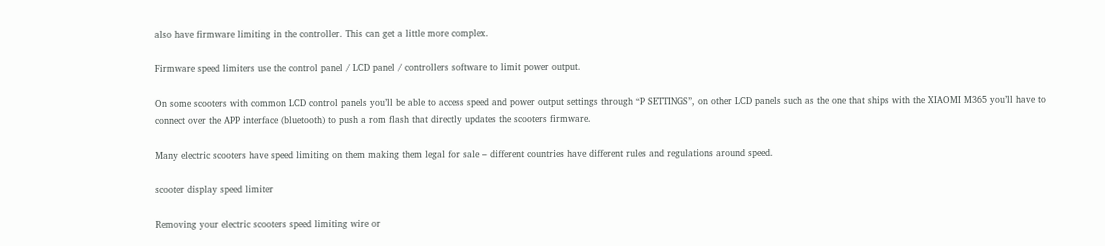also have firmware limiting in the controller. This can get a little more complex.

Firmware speed limiters use the control panel / LCD panel / controllers software to limit power output.

On some scooters with common LCD control panels you’ll be able to access speed and power output settings through “P SETTINGS”, on other LCD panels such as the one that ships with the XIAOMI M365 you’ll have to connect over the APP interface (bluetooth) to push a rom flash that directly updates the scooters firmware.

Many electric scooters have speed limiting on them making them legal for sale – different countries have different rules and regulations around speed.

scooter display speed limiter

Removing your electric scooters speed limiting wire or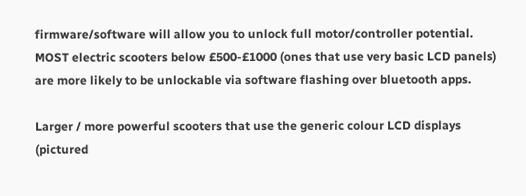firmware/software will allow you to unlock full motor/controller potential.  MOST electric scooters below £500-£1000 (ones that use very basic LCD panels) are more likely to be unlockable via software flashing over bluetooth apps.

Larger / more powerful scooters that use the generic colour LCD displays (pictured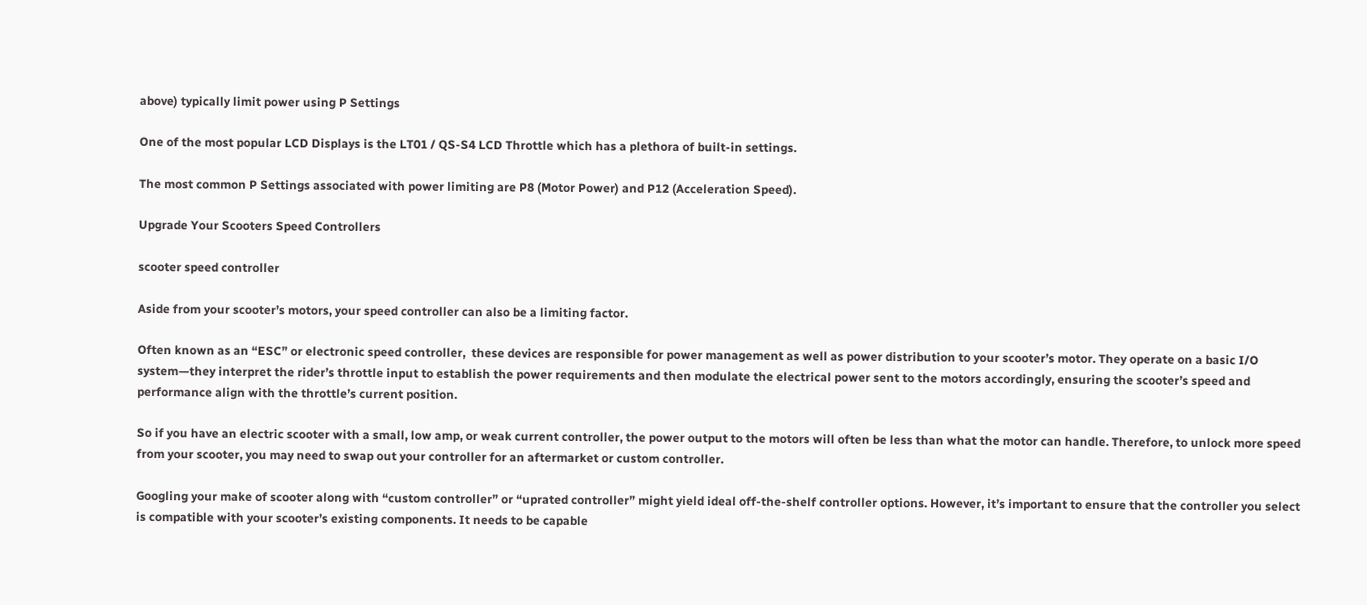above) typically limit power using P Settings

One of the most popular LCD Displays is the LT01 / QS-S4 LCD Throttle which has a plethora of built-in settings.

The most common P Settings associated with power limiting are P8 (Motor Power) and P12 (Acceleration Speed).

Upgrade Your Scooters Speed Controllers

scooter speed controller

Aside from your scooter’s motors, your speed controller can also be a limiting factor.

Often known as an “ESC” or electronic speed controller,  these devices are responsible for power management as well as power distribution to your scooter’s motor. They operate on a basic I/O system—they interpret the rider’s throttle input to establish the power requirements and then modulate the electrical power sent to the motors accordingly, ensuring the scooter’s speed and performance align with the throttle’s current position.

So if you have an electric scooter with a small, low amp, or weak current controller, the power output to the motors will often be less than what the motor can handle. Therefore, to unlock more speed from your scooter, you may need to swap out your controller for an aftermarket or custom controller.

Googling your make of scooter along with “custom controller” or “uprated controller” might yield ideal off-the-shelf controller options. However, it’s important to ensure that the controller you select is compatible with your scooter’s existing components. It needs to be capable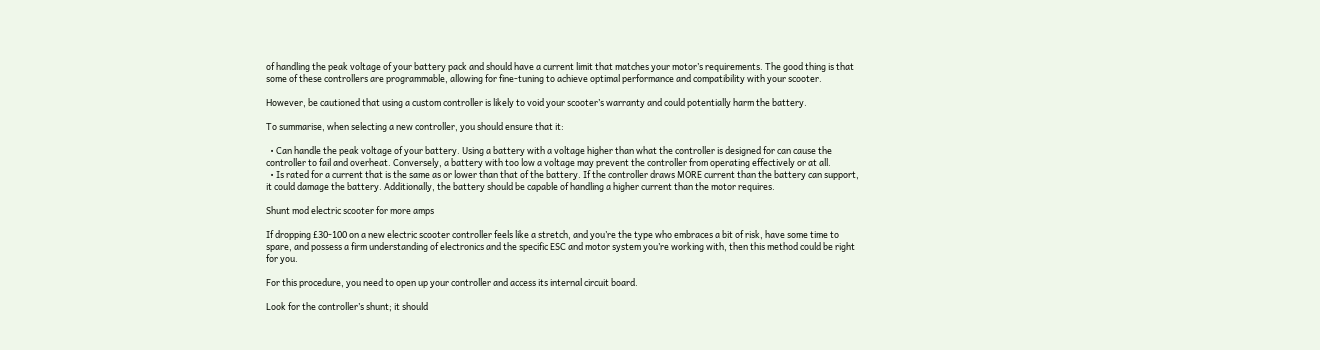of handling the peak voltage of your battery pack and should have a current limit that matches your motor’s requirements. The good thing is that some of these controllers are programmable, allowing for fine-tuning to achieve optimal performance and compatibility with your scooter.

However, be cautioned that using a custom controller is likely to void your scooter’s warranty and could potentially harm the battery.

To summarise, when selecting a new controller, you should ensure that it:

  • Can handle the peak voltage of your battery. Using a battery with a voltage higher than what the controller is designed for can cause the controller to fail and overheat. Conversely, a battery with too low a voltage may prevent the controller from operating effectively or at all.
  • Is rated for a current that is the same as or lower than that of the battery. If the controller draws MORE current than the battery can support, it could damage the battery. Additionally, the battery should be capable of handling a higher current than the motor requires.

Shunt mod electric scooter for more amps

If dropping £30-100 on a new electric scooter controller feels like a stretch, and you’re the type who embraces a bit of risk, have some time to spare, and possess a firm understanding of electronics and the specific ESC and motor system you’re working with, then this method could be right for you.

For this procedure, you need to open up your controller and access its internal circuit board.

Look for the controller’s shunt; it should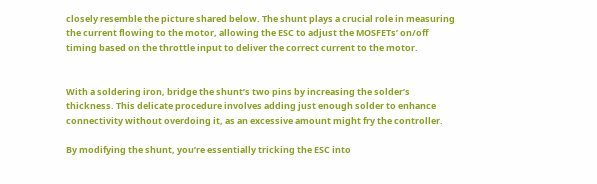closely resemble the picture shared below. The shunt plays a crucial role in measuring the current flowing to the motor, allowing the ESC to adjust the MOSFETs’ on/off timing based on the throttle input to deliver the correct current to the motor.


With a soldering iron, bridge the shunt’s two pins by increasing the solder’s thickness. This delicate procedure involves adding just enough solder to enhance connectivity without overdoing it, as an excessive amount might fry the controller.

By modifying the shunt, you’re essentially tricking the ESC into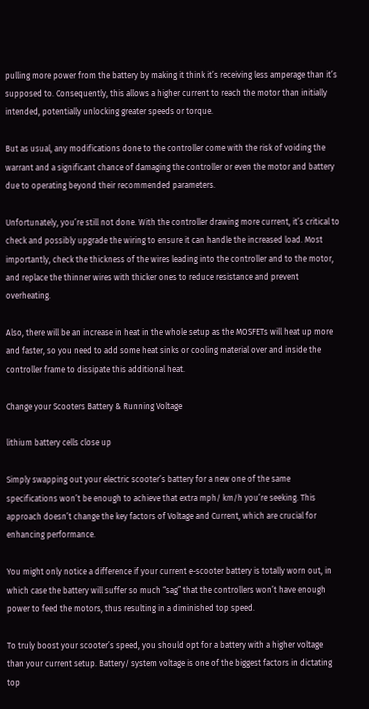pulling more power from the battery by making it think it’s receiving less amperage than it’s supposed to. Consequently, this allows a higher current to reach the motor than initially intended, potentially unlocking greater speeds or torque.

But as usual, any modifications done to the controller come with the risk of voiding the warrant and a significant chance of damaging the controller or even the motor and battery due to operating beyond their recommended parameters.

Unfortunately, you’re still not done. With the controller drawing more current, it’s critical to check and possibly upgrade the wiring to ensure it can handle the increased load. Most importantly, check the thickness of the wires leading into the controller and to the motor, and replace the thinner wires with thicker ones to reduce resistance and prevent overheating.

Also, there will be an increase in heat in the whole setup as the MOSFETs will heat up more and faster, so you need to add some heat sinks or cooling material over and inside the controller frame to dissipate this additional heat.

Change your Scooters Battery & Running Voltage

lithium battery cells close up

Simply swapping out your electric scooter’s battery for a new one of the same specifications won’t be enough to achieve that extra mph/ km/h you’re seeking. This approach doesn’t change the key factors of Voltage and Current, which are crucial for enhancing performance.

You might only notice a difference if your current e-scooter battery is totally worn out, in which case the battery will suffer so much “sag” that the controllers won’t have enough power to feed the motors, thus resulting in a diminished top speed.

To truly boost your scooter’s speed, you should opt for a battery with a higher voltage than your current setup. Battery/ system voltage is one of the biggest factors in dictating top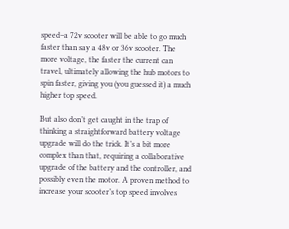speed–a 72v scooter will be able to go much faster than say a 48v or 36v scooter. The more voltage, the faster the current can travel, ultimately allowing the hub motors to spin faster, giving you (you guessed it) a much higher top speed.

But also don’t get caught in the trap of thinking a straightforward battery voltage upgrade will do the trick. It’s a bit more complex than that, requiring a collaborative upgrade of the battery and the controller, and possibly even the motor. A proven method to increase your scooter’s top speed involves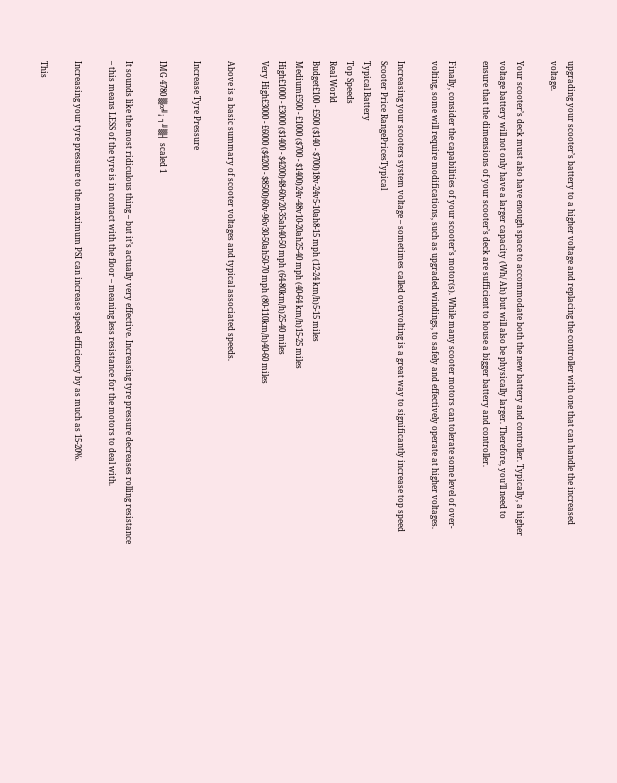upgrading your scooter’s battery to a higher voltage and replacing the controller with one that can handle the increased voltage.

Your scooter’s deck must also have enough space to accommodate both the new battery and controller. Typically, a higher voltage battery will not only have a larger capacity (Wh/ Ah) but will also be physically larger. Therefore, you’ll need to ensure that the dimensions of your scooter’s deck are sufficient to house a bigger battery and controller.

Finally, consider the capabilities of your scooter’s motor(s). While many scooter motors can tolerate some level of over-volting, some will require modifications, such as upgraded windings, to safely and effectively operate at higher voltages.

Increasing your scooters system voltage – sometimes called overvolting is a great way to significantly increase top speed
Scooter Price RangePricesTypical
Typical Battery
Top Speeds
Real World
Budget£100 - £500 ($140 - $700)18v-24v5-10ah8-15 mph (12-24 km/h)5-15 miles
Medium£500 - £1000 ($700 - $1400)24v-48v10-20ah25-40 mph (40-64 km/h)15-25 miles
High£1000 - £3000 ($1400 - $4200)48-60v20-35ah40-50 mph (64-80km/h)25-40 miles
Very High£3000 - £6000 ($4200 - $8500)60v-96v30-50ah50-70 mph (80-110km/h)40-60 miles

Above is a basic summary of scooter voltages and typical associated speeds.

Increase Tyre Pressure

IMG 4780 ▒α╝¡ ┐╜▒┤ scaled 1

It sounds like the most ridiculous thing – but it’s actually very effective. Increasing tyre pressure decreases rolling resistance – this means LESS of the tyre is in contact with the floor – meaning less resistance for the motors to deal with.

Increasing your tyre pressure to the maximum PSI can increase speed efficiency by as much as 15-20%.

This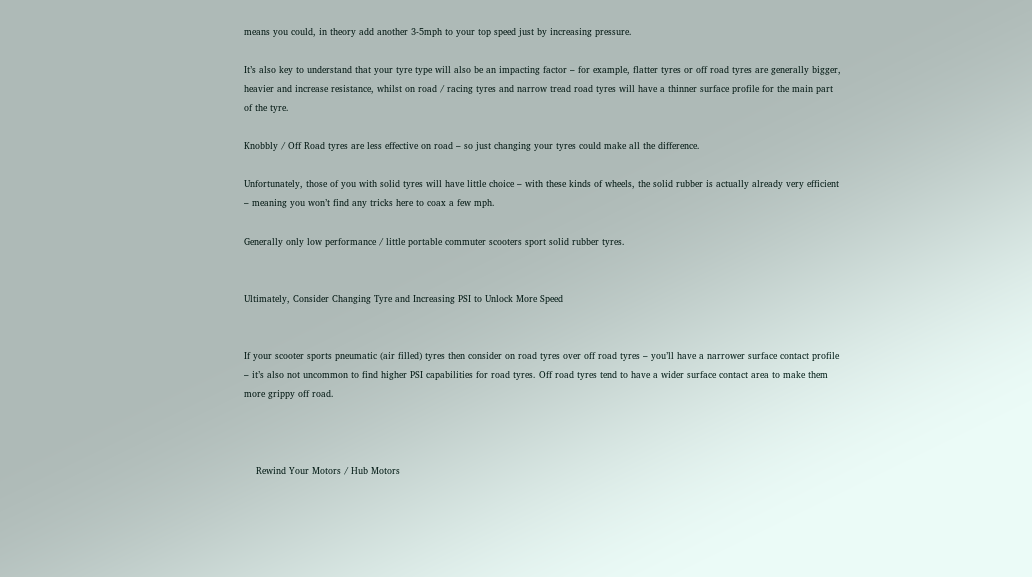means you could, in theory add another 3-5mph to your top speed just by increasing pressure.

It’s also key to understand that your tyre type will also be an impacting factor – for example, flatter tyres or off road tyres are generally bigger, heavier and increase resistance, whilst on road / racing tyres and narrow tread road tyres will have a thinner surface profile for the main part of the tyre.

Knobbly / Off Road tyres are less effective on road – so just changing your tyres could make all the difference.

Unfortunately, those of you with solid tyres will have little choice – with these kinds of wheels, the solid rubber is actually already very efficient – meaning you won’t find any tricks here to coax a few mph.

Generally only low performance / little portable commuter scooters sport solid rubber tyres.


Ultimately, Consider Changing Tyre and Increasing PSI to Unlock More Speed


If your scooter sports pneumatic (air filled) tyres then consider on road tyres over off road tyres – you’ll have a narrower surface contact profile – it’s also not uncommon to find higher PSI capabilities for road tyres. Off road tyres tend to have a wider surface contact area to make them more grippy off road.



    Rewind Your Motors / Hub Motors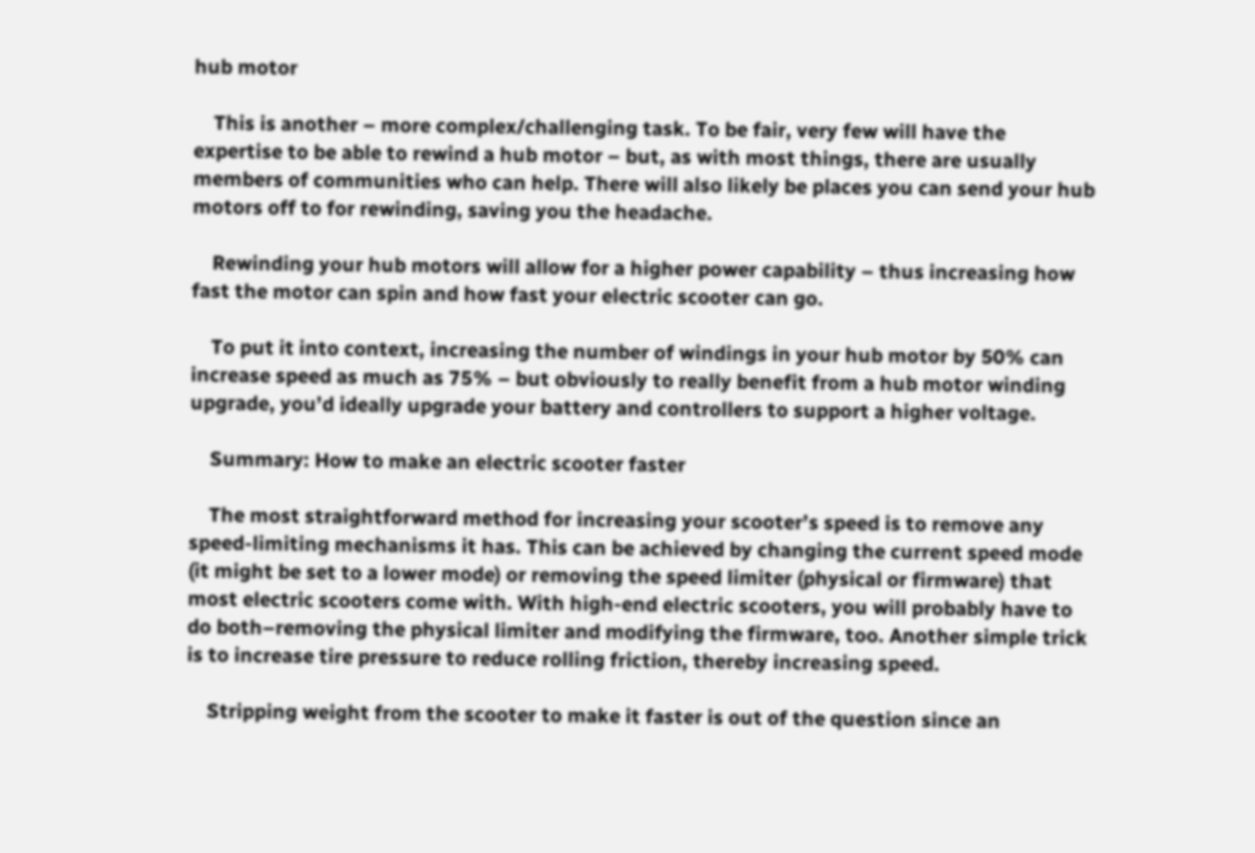hub motor

    This is another – more complex/challenging task. To be fair, very few will have the expertise to be able to rewind a hub motor – but, as with most things, there are usually members of communities who can help. There will also likely be places you can send your hub motors off to for rewinding, saving you the headache.

    Rewinding your hub motors will allow for a higher power capability – thus increasing how fast the motor can spin and how fast your electric scooter can go.

    To put it into context, increasing the number of windings in your hub motor by 50% can increase speed as much as 75% – but obviously to really benefit from a hub motor winding upgrade, you’d ideally upgrade your battery and controllers to support a higher voltage.

    Summary: How to make an electric scooter faster

    The most straightforward method for increasing your scooter’s speed is to remove any speed-limiting mechanisms it has. This can be achieved by changing the current speed mode (it might be set to a lower mode) or removing the speed limiter (physical or firmware) that most electric scooters come with. With high-end electric scooters, you will probably have to do both–removing the physical limiter and modifying the firmware, too. Another simple trick is to increase tire pressure to reduce rolling friction, thereby increasing speed.

    Stripping weight from the scooter to make it faster is out of the question since an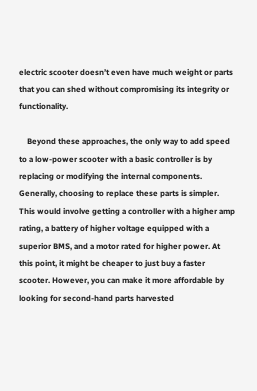electric scooter doesn’t even have much weight or parts that you can shed without compromising its integrity or functionality.

    Beyond these approaches, the only way to add speed to a low-power scooter with a basic controller is by replacing or modifying the internal components. Generally, choosing to replace these parts is simpler. This would involve getting a controller with a higher amp rating, a battery of higher voltage equipped with a superior BMS, and a motor rated for higher power. At this point, it might be cheaper to just buy a faster scooter. However, you can make it more affordable by looking for second-hand parts harvested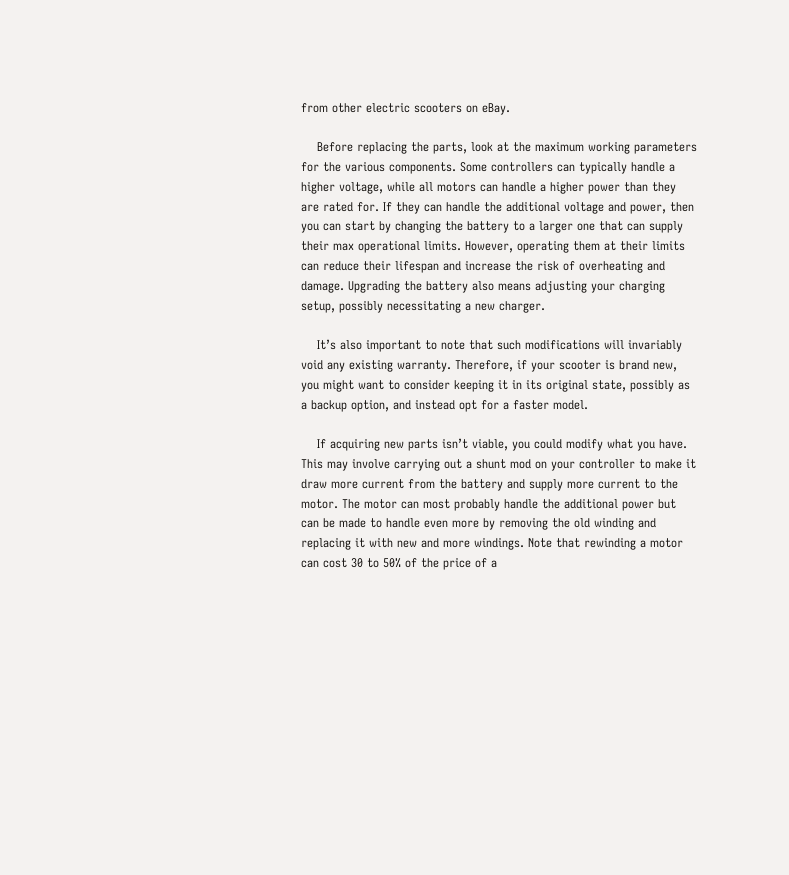from other electric scooters on eBay.

    Before replacing the parts, look at the maximum working parameters for the various components. Some controllers can typically handle a higher voltage, while all motors can handle a higher power than they are rated for. If they can handle the additional voltage and power, then you can start by changing the battery to a larger one that can supply their max operational limits. However, operating them at their limits can reduce their lifespan and increase the risk of overheating and damage. Upgrading the battery also means adjusting your charging setup, possibly necessitating a new charger.

    It’s also important to note that such modifications will invariably void any existing warranty. Therefore, if your scooter is brand new, you might want to consider keeping it in its original state, possibly as a backup option, and instead opt for a faster model.

    If acquiring new parts isn’t viable, you could modify what you have. This may involve carrying out a shunt mod on your controller to make it draw more current from the battery and supply more current to the motor. The motor can most probably handle the additional power but can be made to handle even more by removing the old winding and replacing it with new and more windings. Note that rewinding a motor can cost 30 to 50% of the price of a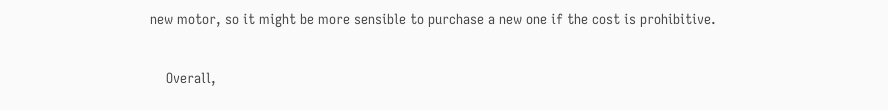new motor, so it might be more sensible to purchase a new one if the cost is prohibitive.

    Overall,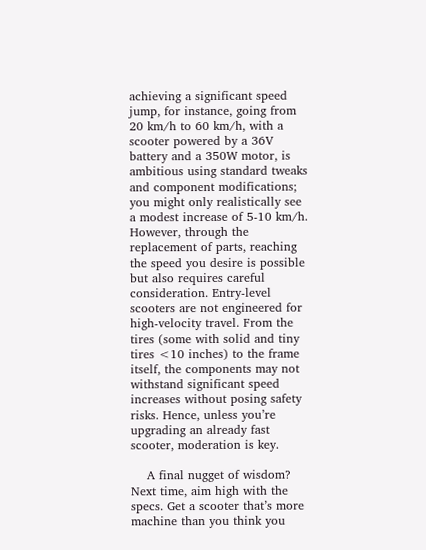achieving a significant speed jump, for instance, going from 20 km/h to 60 km/h, with a scooter powered by a 36V battery and a 350W motor, is ambitious using standard tweaks and component modifications; you might only realistically see a modest increase of 5-10 km/h. However, through the replacement of parts, reaching the speed you desire is possible but also requires careful consideration. Entry-level scooters are not engineered for high-velocity travel. From the tires (some with solid and tiny tires <10 inches) to the frame itself, the components may not withstand significant speed increases without posing safety risks. Hence, unless you’re upgrading an already fast scooter, moderation is key.

    A final nugget of wisdom? Next time, aim high with the specs. Get a scooter that’s more machine than you think you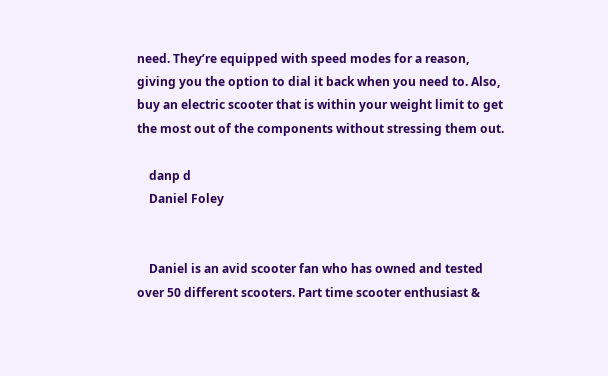need. They’re equipped with speed modes for a reason, giving you the option to dial it back when you need to. Also, buy an electric scooter that is within your weight limit to get the most out of the components without stressing them out.

    danp d
    Daniel Foley


    Daniel is an avid scooter fan who has owned and tested over 50 different scooters. Part time scooter enthusiast &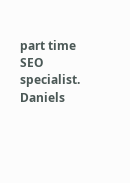part time SEO specialist.  Daniels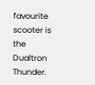favourite scooter is the Dualtron Thunder.